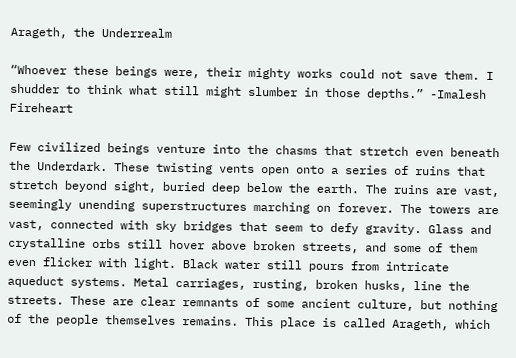Arageth, the Underrealm

“Whoever these beings were, their mighty works could not save them. I shudder to think what still might slumber in those depths.” -Imalesh Fireheart

Few civilized beings venture into the chasms that stretch even beneath the Underdark. These twisting vents open onto a series of ruins that stretch beyond sight, buried deep below the earth. The ruins are vast, seemingly unending superstructures marching on forever. The towers are vast, connected with sky bridges that seem to defy gravity. Glass and crystalline orbs still hover above broken streets, and some of them even flicker with light. Black water still pours from intricate aqueduct systems. Metal carriages, rusting, broken husks, line the streets. These are clear remnants of some ancient culture, but nothing of the people themselves remains. This place is called Arageth, which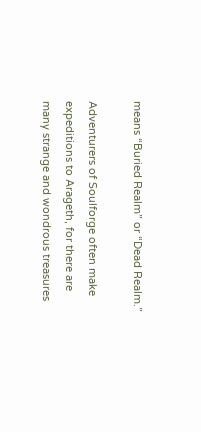means “Buried Realm” or “Dead Realm.”

Adventurers of Soulforge often make expeditions to Arageth, for there are many strange and wondrous treasures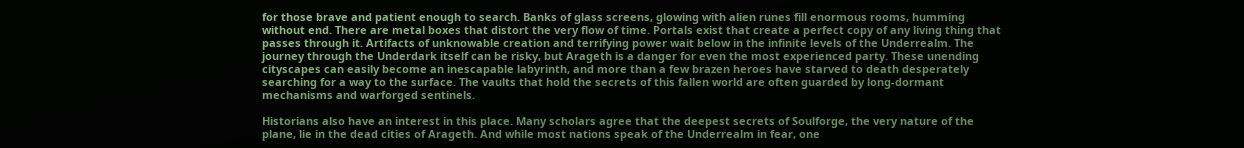for those brave and patient enough to search. Banks of glass screens, glowing with alien runes fill enormous rooms, humming without end. There are metal boxes that distort the very flow of time. Portals exist that create a perfect copy of any living thing that passes through it. Artifacts of unknowable creation and terrifying power wait below in the infinite levels of the Underrealm. The journey through the Underdark itself can be risky, but Arageth is a danger for even the most experienced party. These unending cityscapes can easily become an inescapable labyrinth, and more than a few brazen heroes have starved to death desperately searching for a way to the surface. The vaults that hold the secrets of this fallen world are often guarded by long-dormant mechanisms and warforged sentinels.

Historians also have an interest in this place. Many scholars agree that the deepest secrets of Soulforge, the very nature of the plane, lie in the dead cities of Arageth. And while most nations speak of the Underrealm in fear, one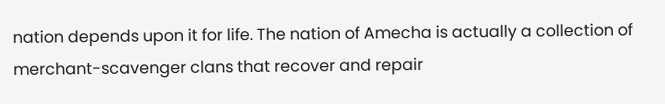nation depends upon it for life. The nation of Amecha is actually a collection of merchant-scavenger clans that recover and repair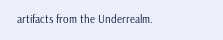artifacts from the Underrealm.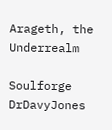Arageth, the Underrealm

Soulforge DrDavyJones